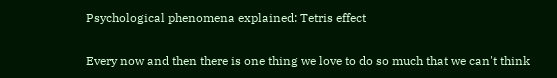Psychological phenomena explained: Tetris effect

Every now and then there is one thing we love to do so much that we can't think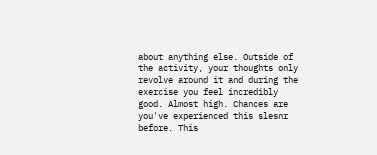about anything else. Outside of the activity, your thoughts only revolve around it and during the exercise you feel incredibly good. Almost high. Chances are you've experienced this slesnr before. This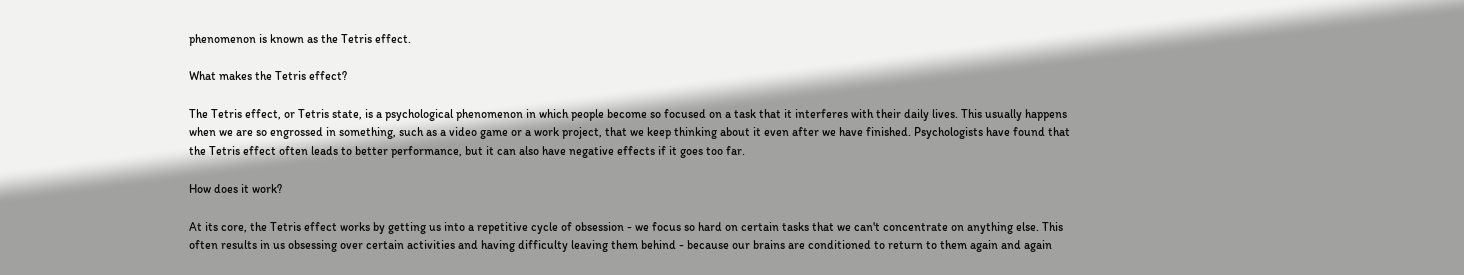phenomenon is known as the Tetris effect.

What makes the Tetris effect?

The Tetris effect, or Tetris state, is a psychological phenomenon in which people become so focused on a task that it interferes with their daily lives. This usually happens when we are so engrossed in something, such as a video game or a work project, that we keep thinking about it even after we have finished. Psychologists have found that the Tetris effect often leads to better performance, but it can also have negative effects if it goes too far.

How does it work?

At its core, the Tetris effect works by getting us into a repetitive cycle of obsession - we focus so hard on certain tasks that we can't concentrate on anything else. This often results in us obsessing over certain activities and having difficulty leaving them behind - because our brains are conditioned to return to them again and again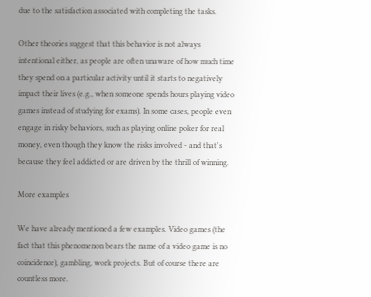due to the satisfaction associated with completing the tasks.

Other theories suggest that this behavior is not always intentional either, as people are often unaware of how much time they spend on a particular activity until it starts to negatively impact their lives (e.g., when someone spends hours playing video games instead of studying for exams). In some cases, people even engage in risky behaviors, such as playing online poker for real money, even though they know the risks involved - and that's because they feel addicted or are driven by the thrill of winning.

More examples

We have already mentioned a few examples. Video games (the fact that this phenomenon bears the name of a video game is no coincidence), gambling, work projects. But of course there are countless more.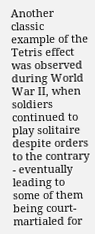Another classic example of the Tetris effect was observed during World War II, when soldiers continued to play solitaire despite orders to the contrary - eventually leading to some of them being court-martialed for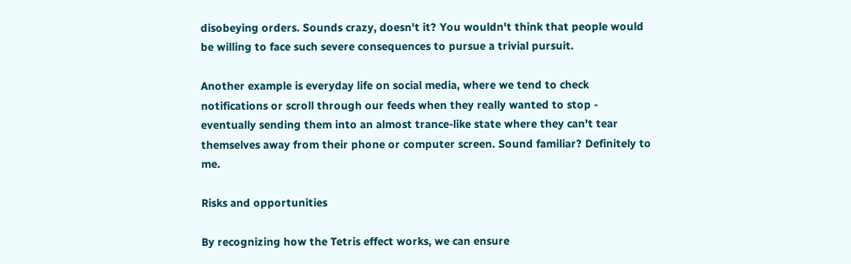disobeying orders. Sounds crazy, doesn't it? You wouldn't think that people would be willing to face such severe consequences to pursue a trivial pursuit.

Another example is everyday life on social media, where we tend to check notifications or scroll through our feeds when they really wanted to stop - eventually sending them into an almost trance-like state where they can't tear themselves away from their phone or computer screen. Sound familiar? Definitely to me.

Risks and opportunities

By recognizing how the Tetris effect works, we can ensure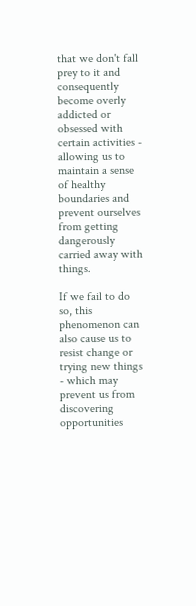that we don't fall prey to it and consequently become overly addicted or obsessed with certain activities - allowing us to maintain a sense of healthy boundaries and prevent ourselves from getting dangerously carried away with things.

If we fail to do so, this phenomenon can also cause us to resist change or trying new things - which may prevent us from discovering opportunities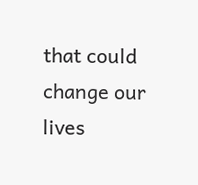that could change our lives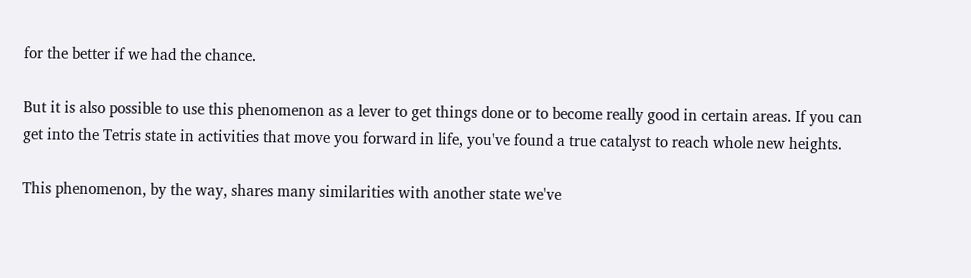for the better if we had the chance.

But it is also possible to use this phenomenon as a lever to get things done or to become really good in certain areas. If you can get into the Tetris state in activities that move you forward in life, you've found a true catalyst to reach whole new heights.

This phenomenon, by the way, shares many similarities with another state we've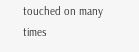touched on many times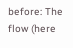before: The flow (here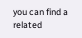you can find a related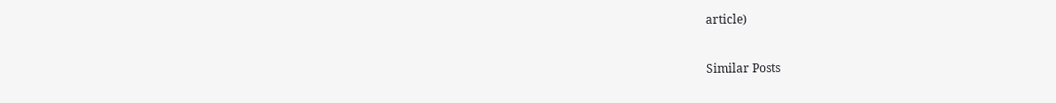article)

Similar Posts